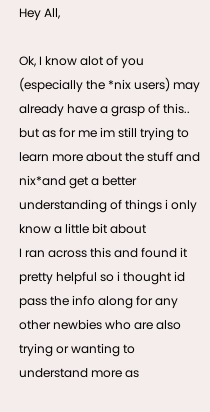Hey All,

Ok, I know alot of you (especially the *nix users) may already have a grasp of this..
but as for me im still trying to learn more about the stuff and nix*and get a better understanding of things i only know a little bit about
I ran across this and found it pretty helpful so i thought id pass the info along for any other newbies who are also trying or wanting to understand more as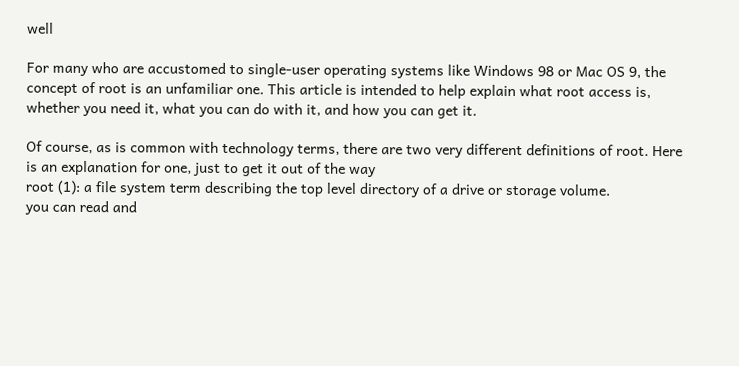well

For many who are accustomed to single-user operating systems like Windows 98 or Mac OS 9, the concept of root is an unfamiliar one. This article is intended to help explain what root access is, whether you need it, what you can do with it, and how you can get it.

Of course, as is common with technology terms, there are two very different definitions of root. Here is an explanation for one, just to get it out of the way
root (1): a file system term describing the top level directory of a drive or storage volume.
you can read and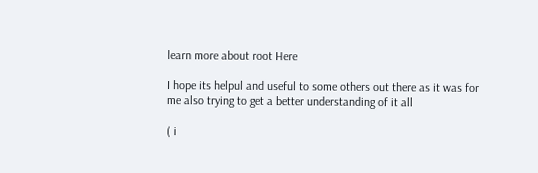learn more about root Here

I hope its helpul and useful to some others out there as it was for me also trying to get a better understanding of it all

( i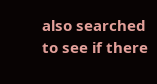also searched to see if there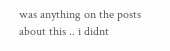was anything on the posts about this .. i didnt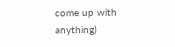come up with anything)